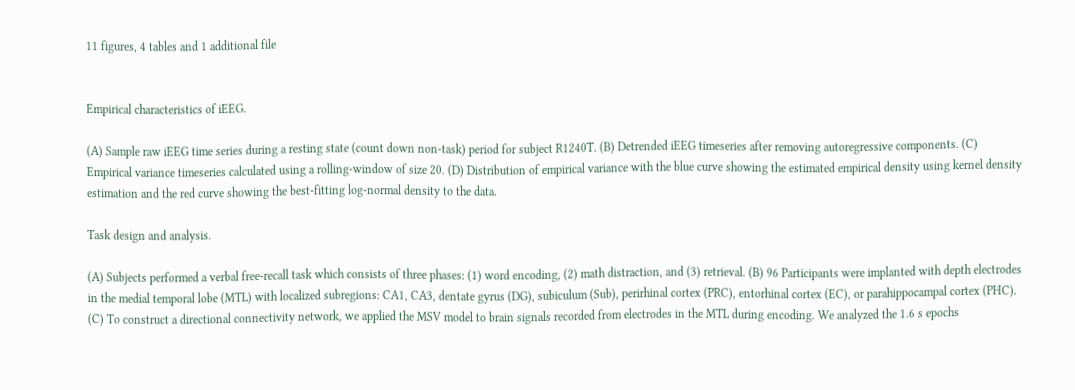11 figures, 4 tables and 1 additional file


Empirical characteristics of iEEG.

(A) Sample raw iEEG time series during a resting state (count down non-task) period for subject R1240T. (B) Detrended iEEG timeseries after removing autoregressive components. (C) Empirical variance timeseries calculated using a rolling-window of size 20. (D) Distribution of empirical variance with the blue curve showing the estimated empirical density using kernel density estimation and the red curve showing the best-fitting log-normal density to the data.

Task design and analysis.

(A) Subjects performed a verbal free-recall task which consists of three phases: (1) word encoding, (2) math distraction, and (3) retrieval. (B) 96 Participants were implanted with depth electrodes in the medial temporal lobe (MTL) with localized subregions: CA1, CA3, dentate gyrus (DG), subiculum (Sub), perirhinal cortex (PRC), entorhinal cortex (EC), or parahippocampal cortex (PHC). (C) To construct a directional connectivity network, we applied the MSV model to brain signals recorded from electrodes in the MTL during encoding. We analyzed the 1.6 s epochs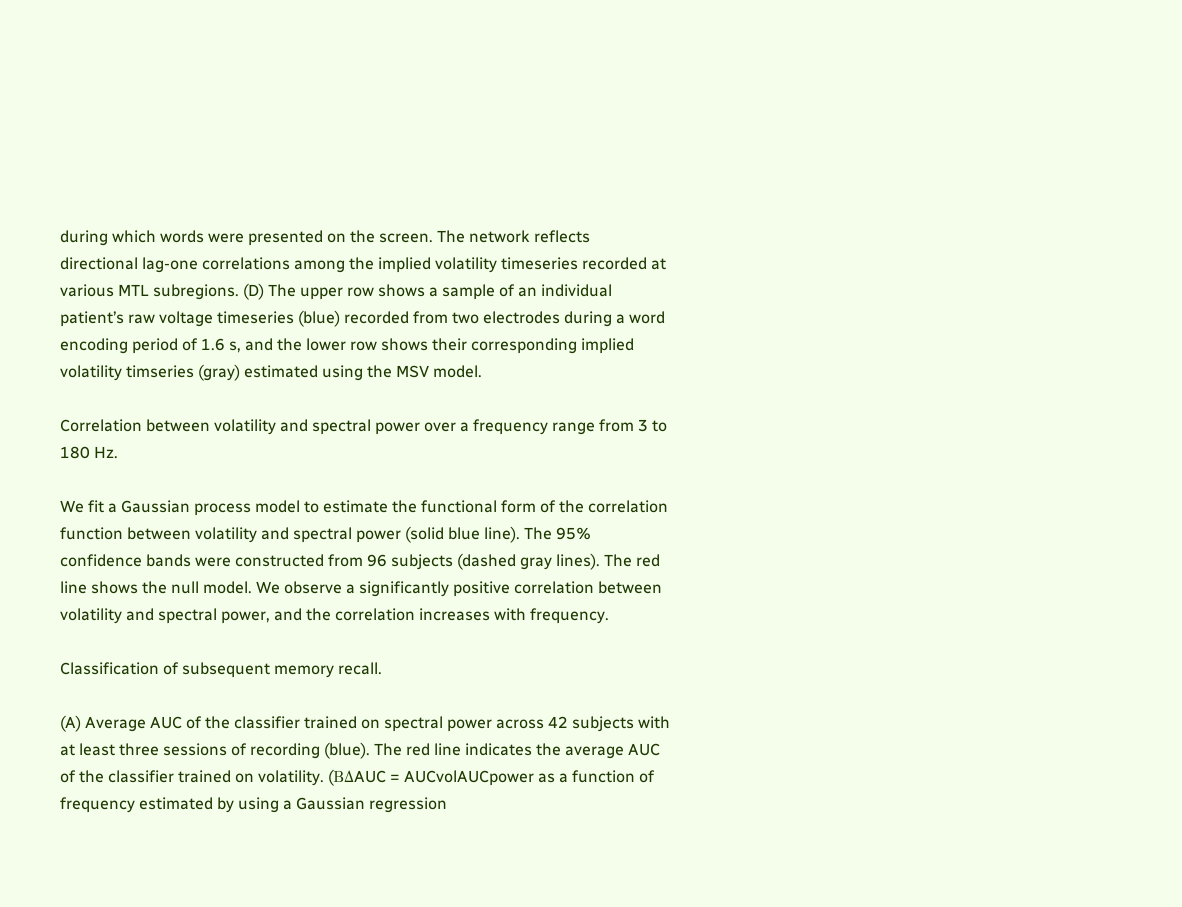during which words were presented on the screen. The network reflects directional lag-one correlations among the implied volatility timeseries recorded at various MTL subregions. (D) The upper row shows a sample of an individual patient’s raw voltage timeseries (blue) recorded from two electrodes during a word encoding period of 1.6 s, and the lower row shows their corresponding implied volatility timseries (gray) estimated using the MSV model.

Correlation between volatility and spectral power over a frequency range from 3 to 180 Hz.

We fit a Gaussian process model to estimate the functional form of the correlation function between volatility and spectral power (solid blue line). The 95% confidence bands were constructed from 96 subjects (dashed gray lines). The red line shows the null model. We observe a significantly positive correlation between volatility and spectral power, and the correlation increases with frequency.

Classification of subsequent memory recall.

(A) Average AUC of the classifier trained on spectral power across 42 subjects with at least three sessions of recording (blue). The red line indicates the average AUC of the classifier trained on volatility. (BΔAUC = AUCvolAUCpower as a function of frequency estimated by using a Gaussian regression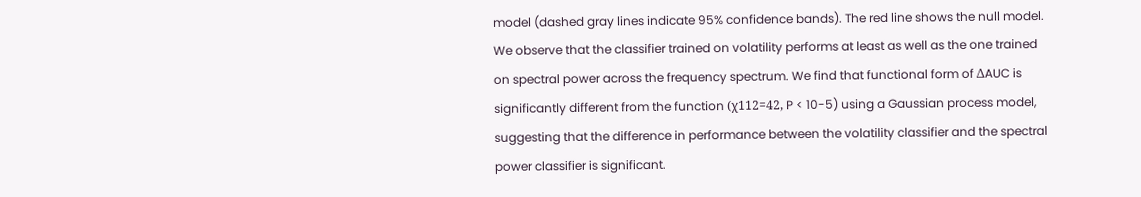model (dashed gray lines indicate 95% confidence bands). The red line shows the null model. We observe that the classifier trained on volatility performs at least as well as the one trained on spectral power across the frequency spectrum. We find that functional form of ΔAUC is significantly different from the function (χ112=42, P < 10-5) using a Gaussian process model, suggesting that the difference in performance between the volatility classifier and the spectral power classifier is significant.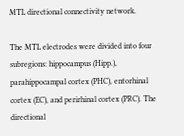MTL directional connectivity network.

The MTL electrodes were divided into four subregions: hippocampus (Hipp.), parahippocampal cortex (PHC), entorhinal cortex (EC), and perirhinal cortex (PRC). The directional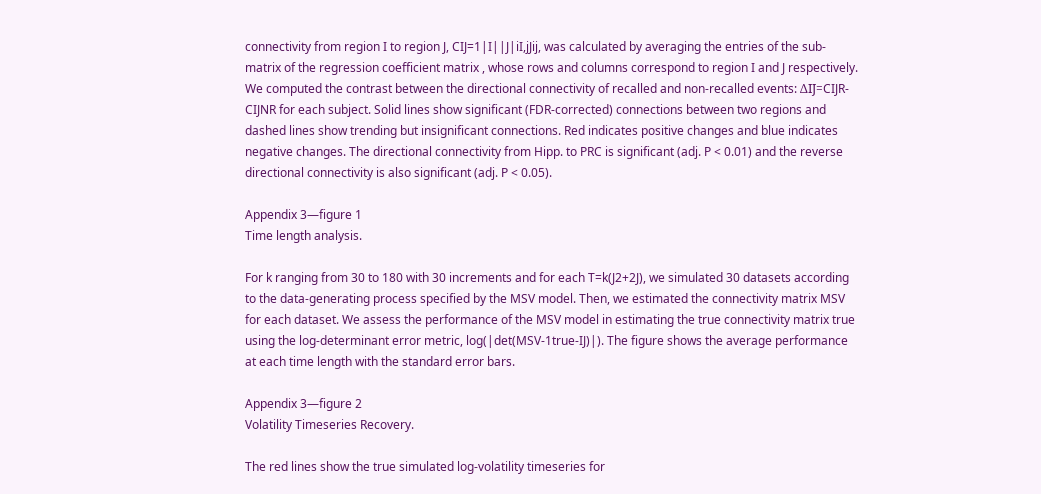connectivity from region I to region J, CIJ=1|I||J|iI,jJij, was calculated by averaging the entries of the sub-matrix of the regression coefficient matrix , whose rows and columns correspond to region I and J respectively. We computed the contrast between the directional connectivity of recalled and non-recalled events: ΔIJ=CIJR-CIJNR for each subject. Solid lines show significant (FDR-corrected) connections between two regions and dashed lines show trending but insignificant connections. Red indicates positive changes and blue indicates negative changes. The directional connectivity from Hipp. to PRC is significant (adj. P < 0.01) and the reverse directional connectivity is also significant (adj. P < 0.05).

Appendix 3—figure 1
Time length analysis.

For k ranging from 30 to 180 with 30 increments and for each T=k(J2+2J), we simulated 30 datasets according to the data-generating process specified by the MSV model. Then, we estimated the connectivity matrix MSV for each dataset. We assess the performance of the MSV model in estimating the true connectivity matrix true using the log-determinant error metric, log(|det(MSV-1true-IJ)|). The figure shows the average performance at each time length with the standard error bars.

Appendix 3—figure 2
Volatility Timeseries Recovery.

The red lines show the true simulated log-volatility timeseries for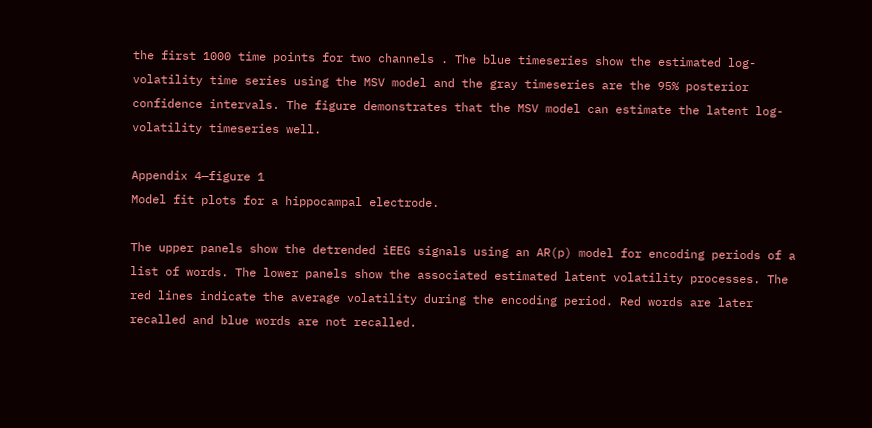the first 1000 time points for two channels . The blue timeseries show the estimated log-volatility time series using the MSV model and the gray timeseries are the 95% posterior confidence intervals. The figure demonstrates that the MSV model can estimate the latent log-volatility timeseries well.

Appendix 4—figure 1
Model fit plots for a hippocampal electrode.

The upper panels show the detrended iEEG signals using an AR(p) model for encoding periods of a list of words. The lower panels show the associated estimated latent volatility processes. The red lines indicate the average volatility during the encoding period. Red words are later recalled and blue words are not recalled.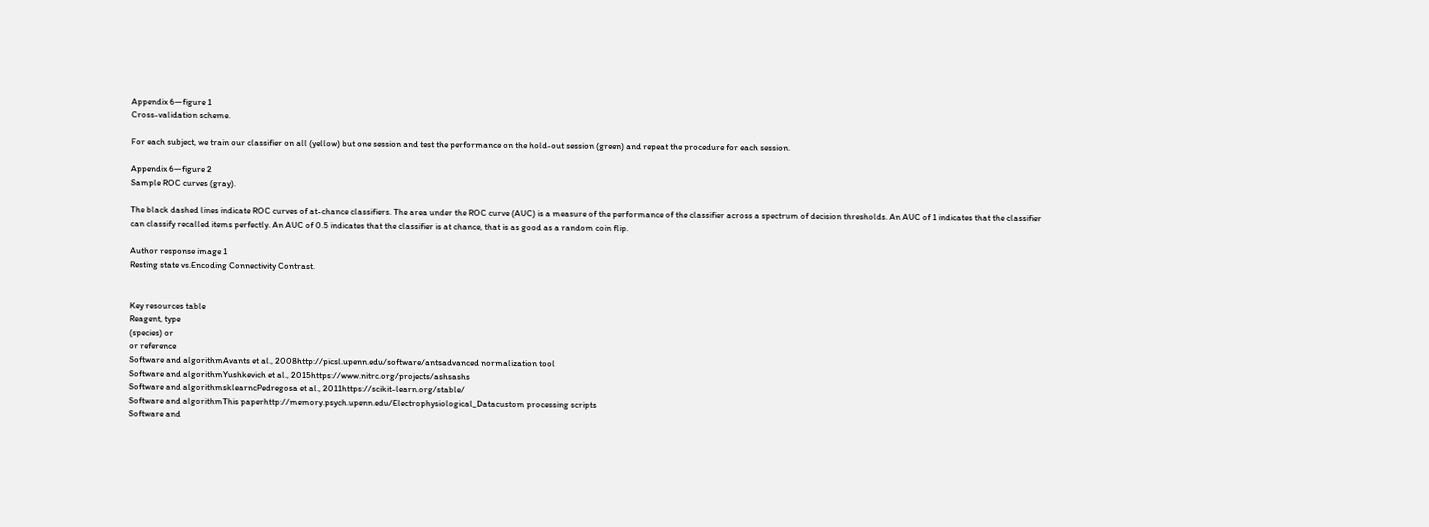Appendix 6—figure 1
Cross-validation scheme.

For each subject, we train our classifier on all (yellow) but one session and test the performance on the hold-out session (green) and repeat the procedure for each session.

Appendix 6—figure 2
Sample ROC curves (gray).

The black dashed lines indicate ROC curves of at-chance classifiers. The area under the ROC curve (AUC) is a measure of the performance of the classifier across a spectrum of decision thresholds. An AUC of 1 indicates that the classifier can classify recalled items perfectly. An AUC of 0.5 indicates that the classifier is at chance, that is as good as a random coin flip.

Author response image 1
Resting state vs.Encoding Connectivity Contrast.


Key resources table
Reagent, type
(species) or
or reference
Software and algorithmAvants et al., 2008http://picsl.upenn.edu/software/antsadvanced normalization tool
Software and algorithmYushkevich et al., 2015https://www.nitrc.org/projects/ashsashs
Software and algorithmsklearncPedregosa et al., 2011https://scikit-learn.org/stable/
Software and algorithmThis paperhttp://memory.psych.upenn.edu/Electrophysiological_Datacustom processing scripts
Software and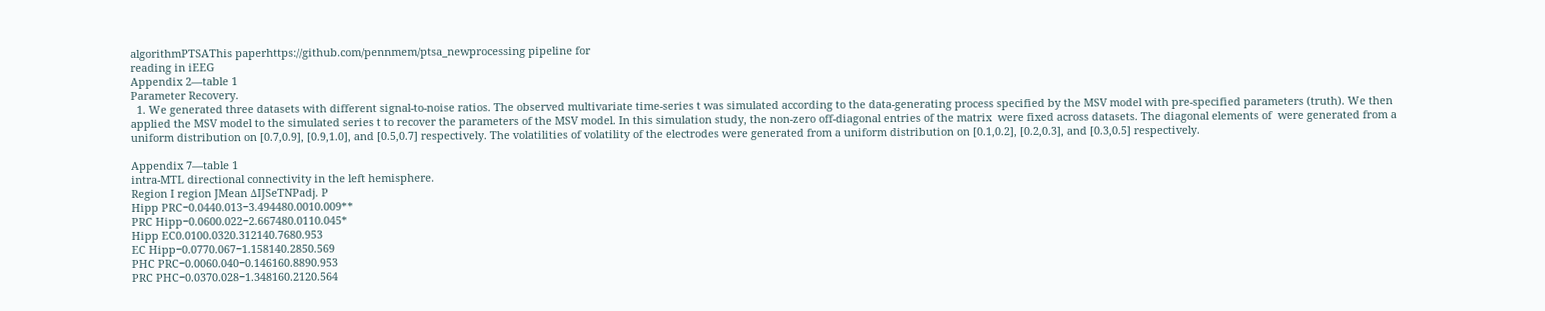algorithmPTSAThis paperhttps://github.com/pennmem/ptsa_newprocessing pipeline for
reading in iEEG
Appendix 2—table 1
Parameter Recovery.
  1. We generated three datasets with different signal-to-noise ratios. The observed multivariate time-series t was simulated according to the data-generating process specified by the MSV model with pre-specified parameters (truth). We then applied the MSV model to the simulated series t to recover the parameters of the MSV model. In this simulation study, the non-zero off-diagonal entries of the matrix  were fixed across datasets. The diagonal elements of  were generated from a uniform distribution on [0.7,0.9], [0.9,1.0], and [0.5,0.7] respectively. The volatilities of volatility of the electrodes were generated from a uniform distribution on [0.1,0.2], [0.2,0.3], and [0.3,0.5] respectively.

Appendix 7—table 1
intra-MTL directional connectivity in the left hemisphere.
Region I region JMean ΔIJSeTNPadj. P
Hipp PRC−0.0440.013−3.494480.0010.009**
PRC Hipp−0.0600.022−2.667480.0110.045*
Hipp EC0.0100.0320.312140.7680.953
EC Hipp−0.0770.067−1.158140.2850.569
PHC PRC−0.0060.040−0.146160.8890.953
PRC PHC−0.0370.028−1.348160.2120.564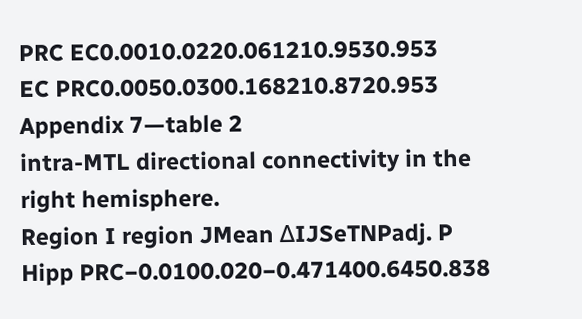PRC EC0.0010.0220.061210.9530.953
EC PRC0.0050.0300.168210.8720.953
Appendix 7—table 2
intra-MTL directional connectivity in the right hemisphere.
Region I region JMean ΔIJSeTNPadj. P
Hipp PRC−0.0100.020−0.471400.6450.838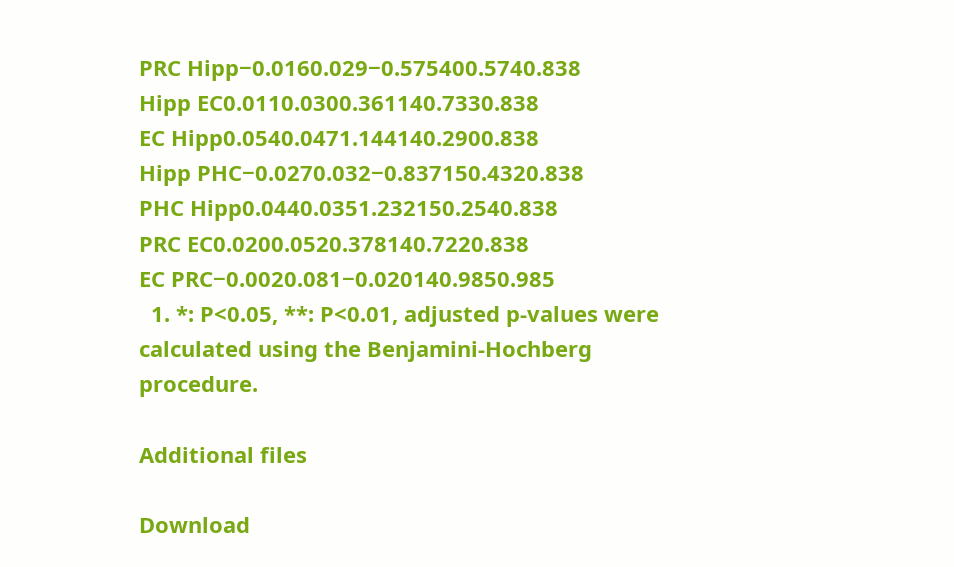PRC Hipp−0.0160.029−0.575400.5740.838
Hipp EC0.0110.0300.361140.7330.838
EC Hipp0.0540.0471.144140.2900.838
Hipp PHC−0.0270.032−0.837150.4320.838
PHC Hipp0.0440.0351.232150.2540.838
PRC EC0.0200.0520.378140.7220.838
EC PRC−0.0020.081−0.020140.9850.985
  1. *: P<0.05, **: P<0.01, adjusted p-values were calculated using the Benjamini-Hochberg procedure.

Additional files

Download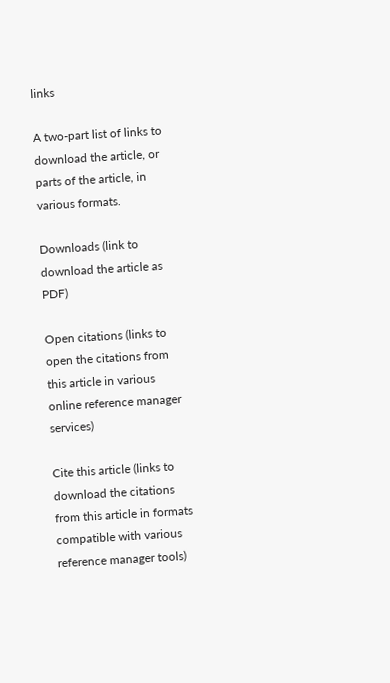links

A two-part list of links to download the article, or parts of the article, in various formats.

Downloads (link to download the article as PDF)

Open citations (links to open the citations from this article in various online reference manager services)

Cite this article (links to download the citations from this article in formats compatible with various reference manager tools)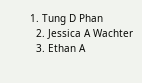1. Tung D Phan
  2. Jessica A Wachter
  3. Ethan A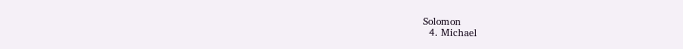Solomon
  4. Michael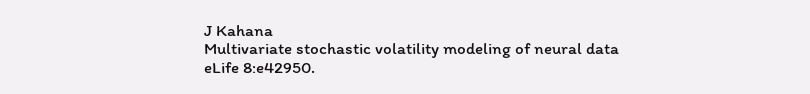J Kahana
Multivariate stochastic volatility modeling of neural data
eLife 8:e42950.